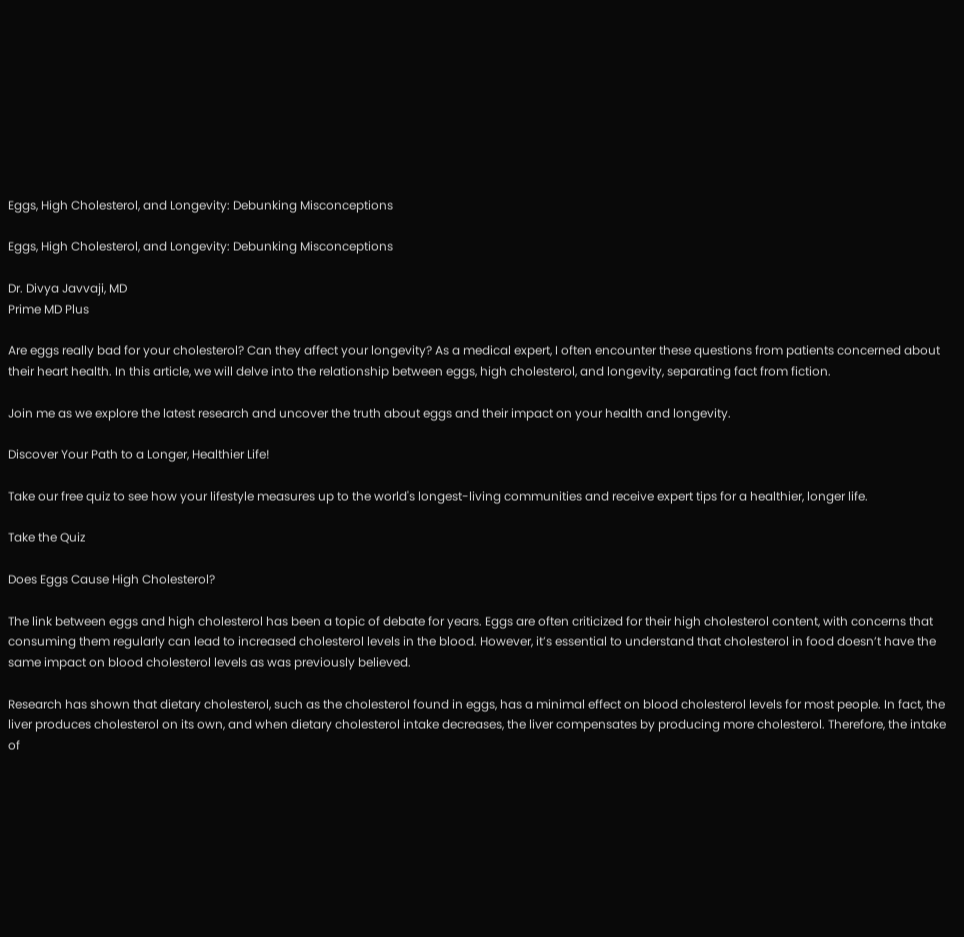Eggs, High Cholesterol, and Longevity: Debunking Misconceptions

Eggs, High Cholesterol, and Longevity: Debunking Misconceptions

Dr. Divya Javvaji, MD
Prime MD Plus

Are eggs really bad for your cholesterol? Can they affect your longevity? As a medical expert, I often encounter these questions from patients concerned about their heart health. In this article, we will delve into the relationship between eggs, high cholesterol, and longevity, separating fact from fiction.

Join me as we explore the latest research and uncover the truth about eggs and their impact on your health and longevity.

Discover Your Path to a Longer, Healthier Life!

Take our free quiz to see how your lifestyle measures up to the world's longest-living communities and receive expert tips for a healthier, longer life.

Take the Quiz

Does Eggs Cause High Cholesterol?

The link between eggs and high cholesterol has been a topic of debate for years. Eggs are often criticized for their high cholesterol content, with concerns that consuming them regularly can lead to increased cholesterol levels in the blood. However, it’s essential to understand that cholesterol in food doesn’t have the same impact on blood cholesterol levels as was previously believed.

Research has shown that dietary cholesterol, such as the cholesterol found in eggs, has a minimal effect on blood cholesterol levels for most people. In fact, the liver produces cholesterol on its own, and when dietary cholesterol intake decreases, the liver compensates by producing more cholesterol. Therefore, the intake of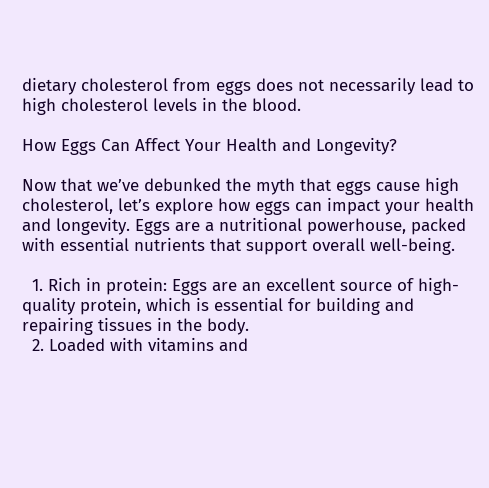dietary cholesterol from eggs does not necessarily lead to high cholesterol levels in the blood.

How Eggs Can Affect Your Health and Longevity?

Now that we’ve debunked the myth that eggs cause high cholesterol, let’s explore how eggs can impact your health and longevity. Eggs are a nutritional powerhouse, packed with essential nutrients that support overall well-being.

  1. Rich in protein: Eggs are an excellent source of high-quality protein, which is essential for building and repairing tissues in the body.
  2. Loaded with vitamins and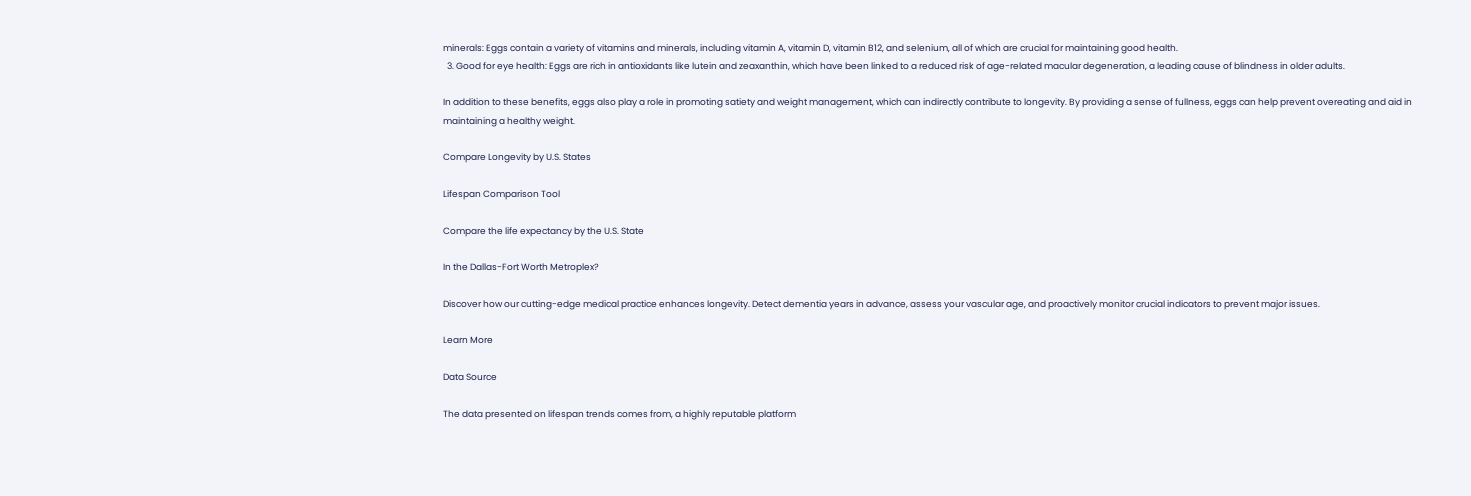minerals: Eggs contain a variety of vitamins and minerals, including vitamin A, vitamin D, vitamin B12, and selenium, all of which are crucial for maintaining good health.
  3. Good for eye health: Eggs are rich in antioxidants like lutein and zeaxanthin, which have been linked to a reduced risk of age-related macular degeneration, a leading cause of blindness in older adults.

In addition to these benefits, eggs also play a role in promoting satiety and weight management, which can indirectly contribute to longevity. By providing a sense of fullness, eggs can help prevent overeating and aid in maintaining a healthy weight.

Compare Longevity by U.S. States

Lifespan Comparison Tool

Compare the life expectancy by the U.S. State

In the Dallas-Fort Worth Metroplex?

Discover how our cutting-edge medical practice enhances longevity. Detect dementia years in advance, assess your vascular age, and proactively monitor crucial indicators to prevent major issues.

Learn More

Data Source

The data presented on lifespan trends comes from, a highly reputable platform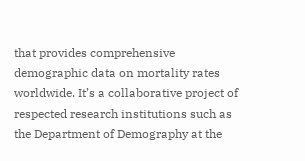that provides comprehensive demographic data on mortality rates worldwide. It’s a collaborative project of respected research institutions such as the Department of Demography at the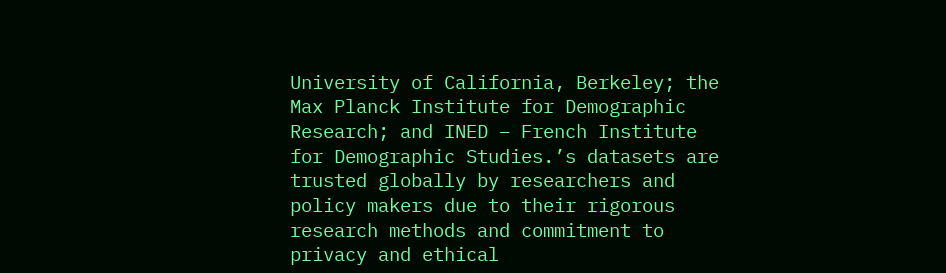University of California, Berkeley; the Max Planck Institute for Demographic Research; and INED – French Institute for Demographic Studies.’s datasets are trusted globally by researchers and policy makers due to their rigorous research methods and commitment to privacy and ethical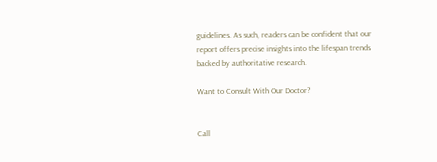guidelines. As such, readers can be confident that our report offers precise insights into the lifespan trends backed by authoritative research.

Want to Consult With Our Doctor?


Call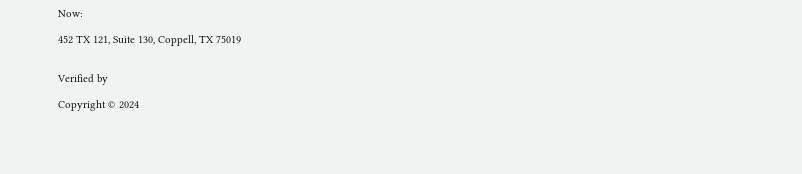Now:

452 TX 121, Suite 130, Coppell, TX 75019


Verified by

Copyright © 2024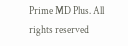Prime MD Plus. All rights reserved